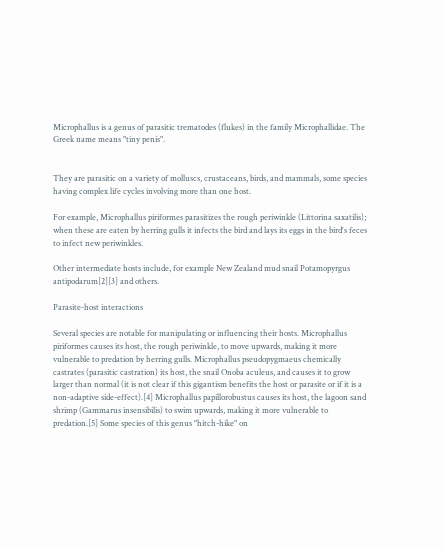Microphallus is a genus of parasitic trematodes (flukes) in the family Microphallidae. The Greek name means "tiny penis".


They are parasitic on a variety of molluscs, crustaceans, birds, and mammals, some species having complex life cycles involving more than one host.

For example, Microphallus piriformes parasitizes the rough periwinkle (Littorina saxatilis); when these are eaten by herring gulls it infects the bird and lays its eggs in the bird's feces to infect new periwinkles.

Other intermediate hosts include, for example New Zealand mud snail Potamopyrgus antipodarum[2][3] and others.

Parasite-host interactions

Several species are notable for manipulating or influencing their hosts. Microphallus piriformes causes its host, the rough periwinkle, to move upwards, making it more vulnerable to predation by herring gulls. Microphallus pseudopygmaeus chemically castrates (parasitic castration) its host, the snail Onoba aculeus, and causes it to grow larger than normal (it is not clear if this gigantism benefits the host or parasite or if it is a non-adaptive side-effect).[4] Microphallus papillorobustus causes its host, the lagoon sand shrimp (Gammarus insensibilis) to swim upwards, making it more vulnerable to predation.[5] Some species of this genus "hitch-hike" on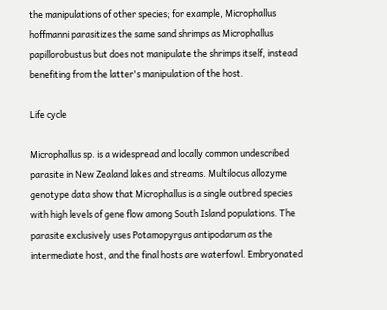the manipulations of other species; for example, Microphallus hoffmanni parasitizes the same sand shrimps as Microphallus papillorobustus but does not manipulate the shrimps itself, instead benefiting from the latter's manipulation of the host.

Life cycle

Microphallus sp. is a widespread and locally common undescribed parasite in New Zealand lakes and streams. Multilocus allozyme genotype data show that Microphallus is a single outbred species with high levels of gene flow among South Island populations. The parasite exclusively uses Potamopyrgus antipodarum as the intermediate host, and the final hosts are waterfowl. Embryonated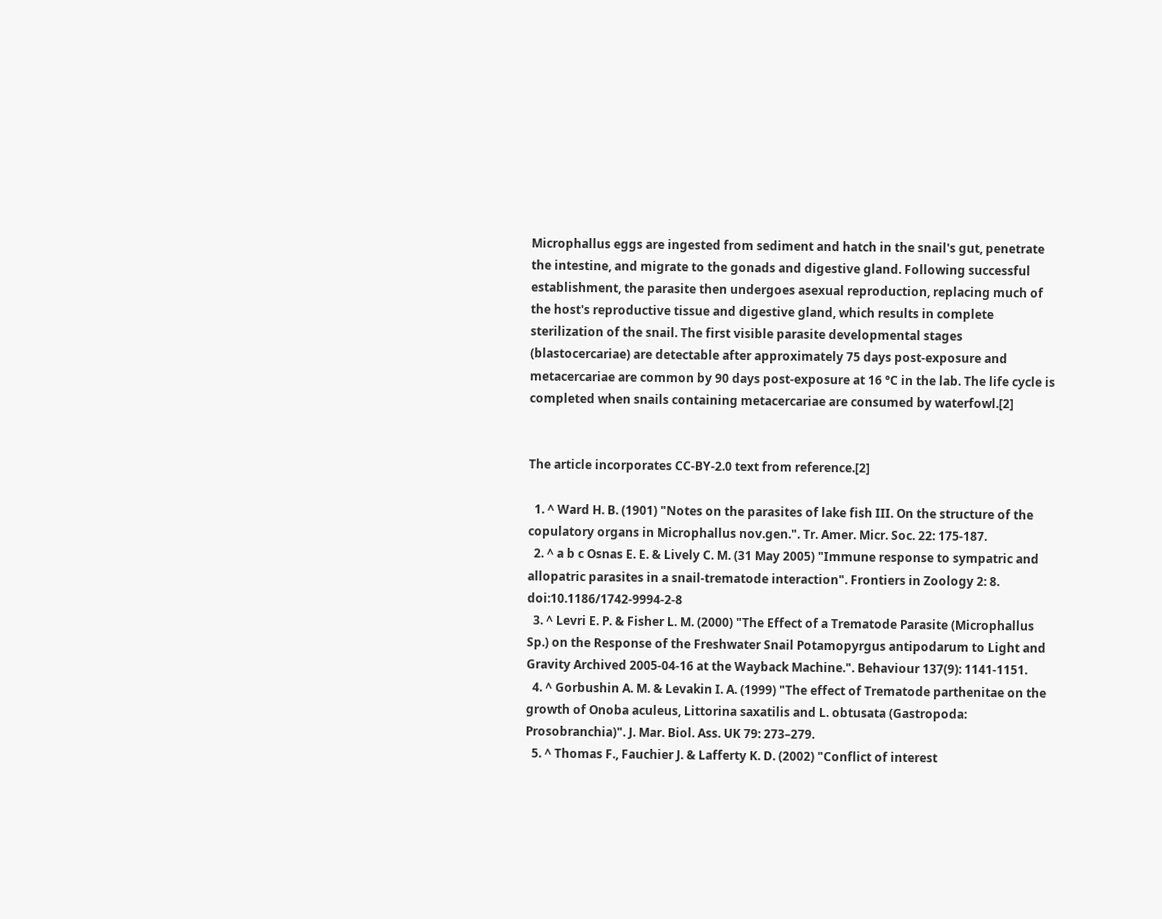Microphallus eggs are ingested from sediment and hatch in the snail's gut, penetrate the intestine, and migrate to the gonads and digestive gland. Following successful establishment, the parasite then undergoes asexual reproduction, replacing much of the host's reproductive tissue and digestive gland, which results in complete sterilization of the snail. The first visible parasite developmental stages (blastocercariae) are detectable after approximately 75 days post-exposure and metacercariae are common by 90 days post-exposure at 16 °C in the lab. The life cycle is completed when snails containing metacercariae are consumed by waterfowl.[2]


The article incorporates CC-BY-2.0 text from reference.[2]

  1. ^ Ward H. B. (1901) "Notes on the parasites of lake fish III. On the structure of the copulatory organs in Microphallus nov.gen.". Tr. Amer. Micr. Soc. 22: 175-187.
  2. ^ a b c Osnas E. E. & Lively C. M. (31 May 2005) "Immune response to sympatric and allopatric parasites in a snail-trematode interaction". Frontiers in Zoology 2: 8. doi:10.1186/1742-9994-2-8
  3. ^ Levri E. P. & Fisher L. M. (2000) "The Effect of a Trematode Parasite (Microphallus Sp.) on the Response of the Freshwater Snail Potamopyrgus antipodarum to Light and Gravity Archived 2005-04-16 at the Wayback Machine.". Behaviour 137(9): 1141-1151.
  4. ^ Gorbushin A. M. & Levakin I. A. (1999) "The effect of Trematode parthenitae on the growth of Onoba aculeus, Littorina saxatilis and L. obtusata (Gastropoda: Prosobranchia)". J. Mar. Biol. Ass. UK 79: 273–279.
  5. ^ Thomas F., Fauchier J. & Lafferty K. D. (2002) "Conflict of interest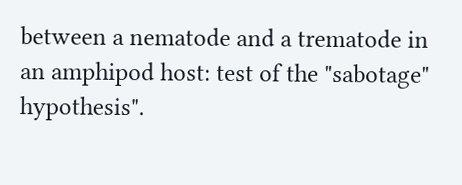between a nematode and a trematode in an amphipod host: test of the "sabotage" hypothesis".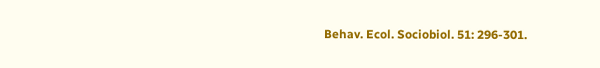Behav. Ecol. Sociobiol. 51: 296-301.